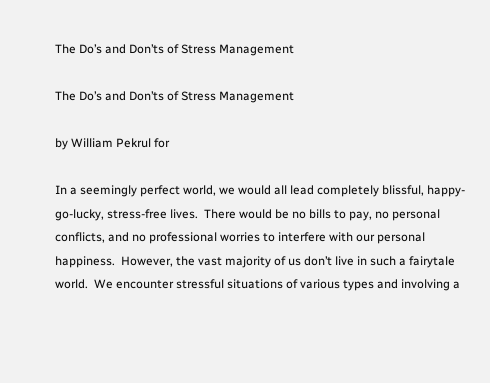The Do’s and Don’ts of Stress Management

The Do’s and Don’ts of Stress Management

by William Pekrul for

In a seemingly perfect world, we would all lead completely blissful, happy-go-lucky, stress-free lives.  There would be no bills to pay, no personal conflicts, and no professional worries to interfere with our personal happiness.  However, the vast majority of us don’t live in such a fairytale world.  We encounter stressful situations of various types and involving a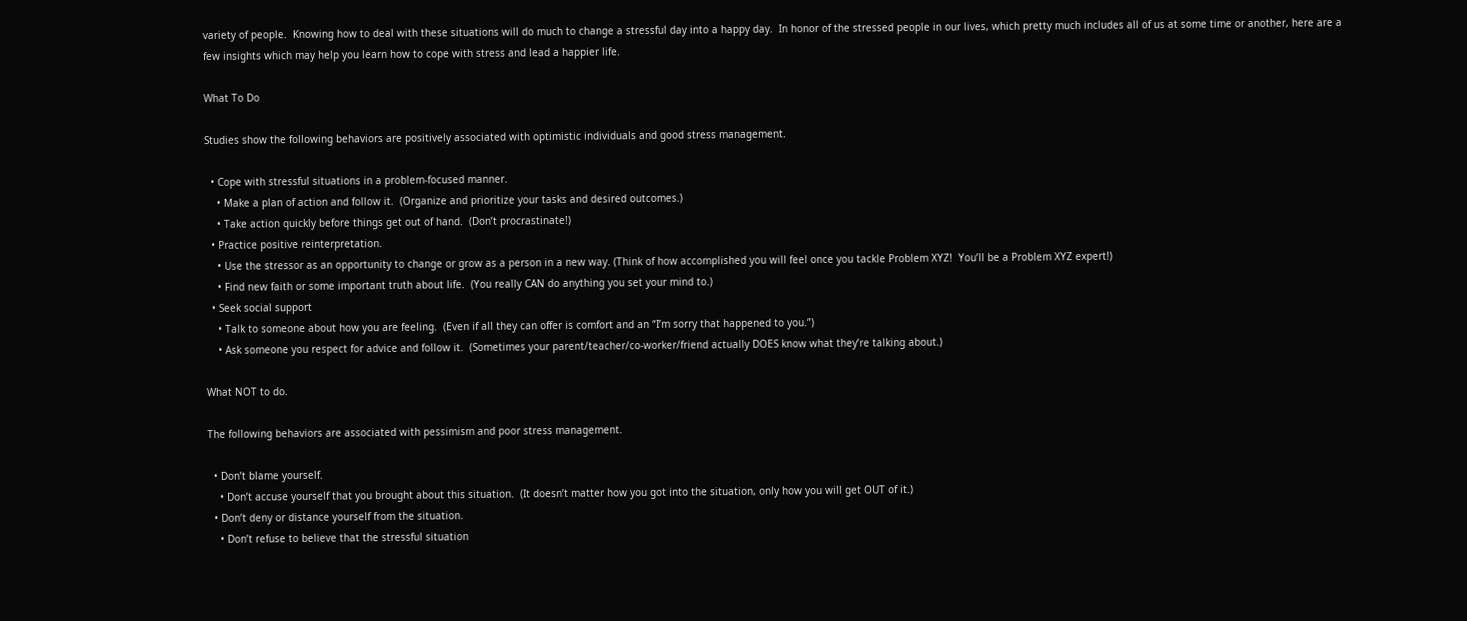variety of people.  Knowing how to deal with these situations will do much to change a stressful day into a happy day.  In honor of the stressed people in our lives, which pretty much includes all of us at some time or another, here are a few insights which may help you learn how to cope with stress and lead a happier life.

What To Do

Studies show the following behaviors are positively associated with optimistic individuals and good stress management.

  • Cope with stressful situations in a problem-focused manner.
    • Make a plan of action and follow it.  (Organize and prioritize your tasks and desired outcomes.)
    • Take action quickly before things get out of hand.  (Don’t procrastinate!)
  • Practice positive reinterpretation.
    • Use the stressor as an opportunity to change or grow as a person in a new way. (Think of how accomplished you will feel once you tackle Problem XYZ!  You’ll be a Problem XYZ expert!)
    • Find new faith or some important truth about life.  (You really CAN do anything you set your mind to.)
  • Seek social support
    • Talk to someone about how you are feeling.  (Even if all they can offer is comfort and an “I’m sorry that happened to you.”)
    • Ask someone you respect for advice and follow it.  (Sometimes your parent/teacher/co-worker/friend actually DOES know what they’re talking about.)

What NOT to do.

The following behaviors are associated with pessimism and poor stress management.

  • Don’t blame yourself.
    • Don’t accuse yourself that you brought about this situation.  (It doesn’t matter how you got into the situation, only how you will get OUT of it.)
  • Don’t deny or distance yourself from the situation.
    • Don’t refuse to believe that the stressful situation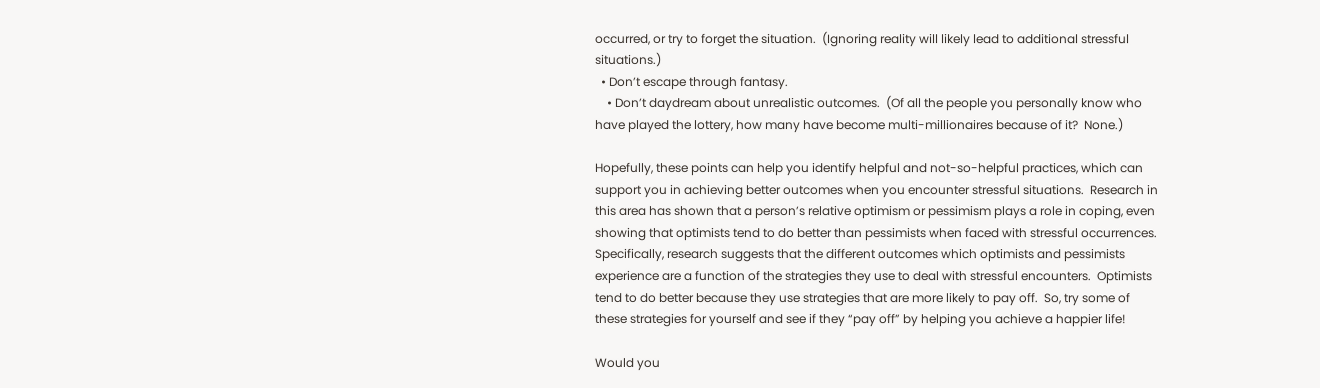occurred, or try to forget the situation.  (Ignoring reality will likely lead to additional stressful situations.)
  • Don’t escape through fantasy.
    • Don’t daydream about unrealistic outcomes.  (Of all the people you personally know who have played the lottery, how many have become multi-millionaires because of it?  None.)

Hopefully, these points can help you identify helpful and not-so-helpful practices, which can support you in achieving better outcomes when you encounter stressful situations.  Research in this area has shown that a person’s relative optimism or pessimism plays a role in coping, even showing that optimists tend to do better than pessimists when faced with stressful occurrences.  Specifically, research suggests that the different outcomes which optimists and pessimists experience are a function of the strategies they use to deal with stressful encounters.  Optimists tend to do better because they use strategies that are more likely to pay off.  So, try some of these strategies for yourself and see if they “pay off” by helping you achieve a happier life!

Would you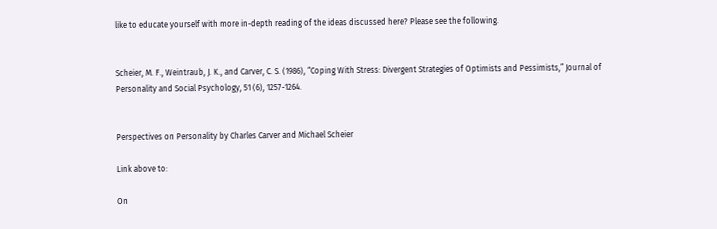like to educate yourself with more in-depth reading of the ideas discussed here? Please see the following.


Scheier, M. F., Weintraub, J. K., and Carver, C. S. (1986), “Coping With Stress: Divergent Strategies of Optimists and Pessimists,” Journal of Personality and Social Psychology, 51 (6), 1257-1264.


Perspectives on Personality by Charles Carver and Michael Scheier

Link above to:

On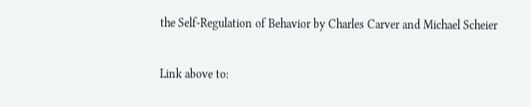the Self-Regulation of Behavior by Charles Carver and Michael Scheier

Link above to: